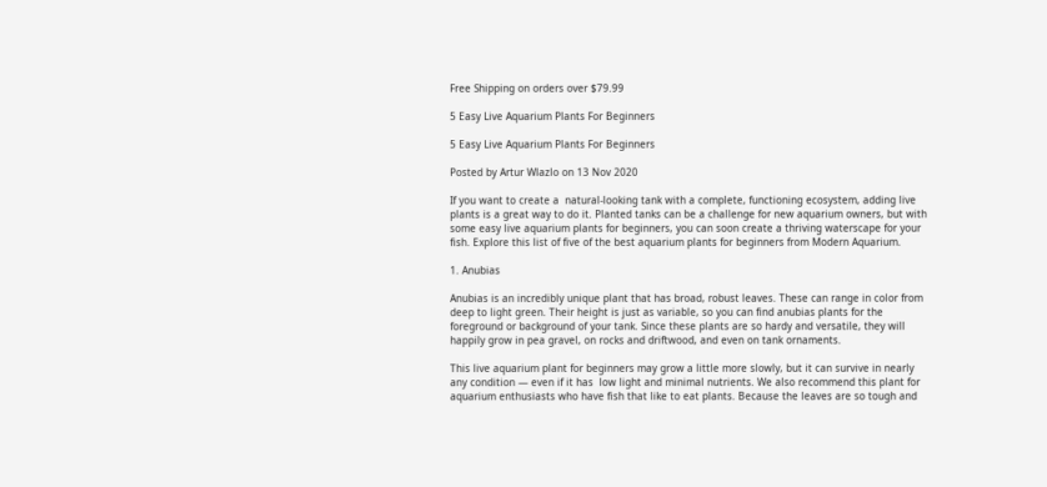Free Shipping on orders over $79.99

5 Easy Live Aquarium Plants For Beginners

5 Easy Live Aquarium Plants For Beginners

Posted by Artur Wlazlo on 13 Nov 2020

If you want to create a  natural-looking tank with a complete, functioning ecosystem, adding live plants is a great way to do it. Planted tanks can be a challenge for new aquarium owners, but with some easy live aquarium plants for beginners, you can soon create a thriving waterscape for your fish. Explore this list of five of the best aquarium plants for beginners from Modern Aquarium.

1. Anubias

Anubias is an incredibly unique plant that has broad, robust leaves. These can range in color from deep to light green. Their height is just as variable, so you can find anubias plants for the foreground or background of your tank. Since these plants are so hardy and versatile, they will happily grow in pea gravel, on rocks and driftwood, and even on tank ornaments.

This live aquarium plant for beginners may grow a little more slowly, but it can survive in nearly any condition — even if it has  low light and minimal nutrients. We also recommend this plant for aquarium enthusiasts who have fish that like to eat plants. Because the leaves are so tough and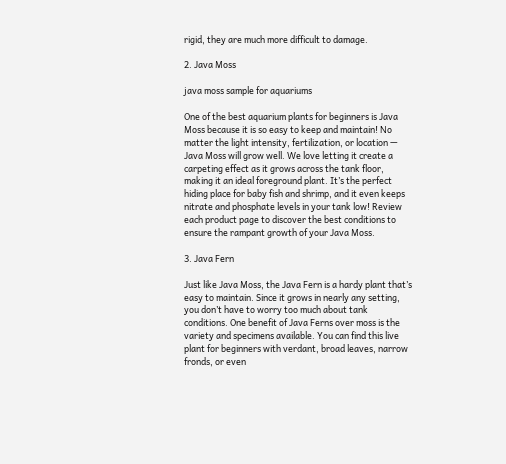rigid, they are much more difficult to damage.

2. Java Moss

java moss sample for aquariums

One of the best aquarium plants for beginners is Java Moss because it is so easy to keep and maintain! No matter the light intensity, fertilization, or location — Java Moss will grow well. We love letting it create a carpeting effect as it grows across the tank floor, making it an ideal foreground plant. It’s the perfect hiding place for baby fish and shrimp, and it even keeps nitrate and phosphate levels in your tank low! Review each product page to discover the best conditions to ensure the rampant growth of your Java Moss.

3. Java Fern

Just like Java Moss, the Java Fern is a hardy plant that’s easy to maintain. Since it grows in nearly any setting, you don’t have to worry too much about tank conditions. One benefit of Java Ferns over moss is the variety and specimens available. You can find this live plant for beginners with verdant, broad leaves, narrow fronds, or even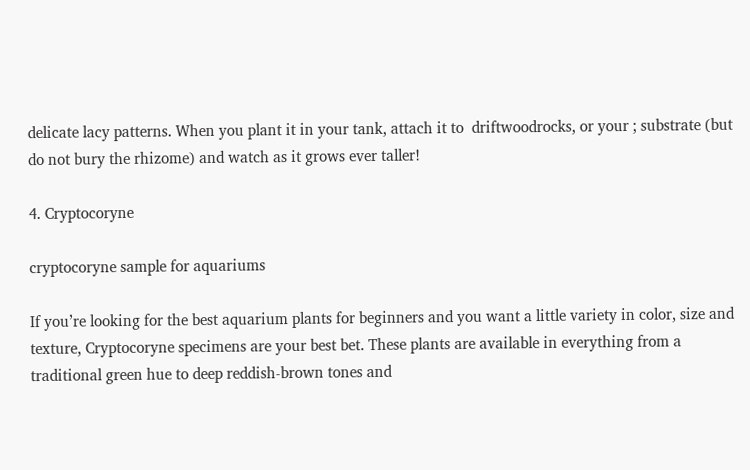delicate lacy patterns. When you plant it in your tank, attach it to  driftwoodrocks, or your ; substrate (but do not bury the rhizome) and watch as it grows ever taller!

4. Cryptocoryne

cryptocoryne sample for aquariums

If you’re looking for the best aquarium plants for beginners and you want a little variety in color, size and texture, Cryptocoryne specimens are your best bet. These plants are available in everything from a traditional green hue to deep reddish-brown tones and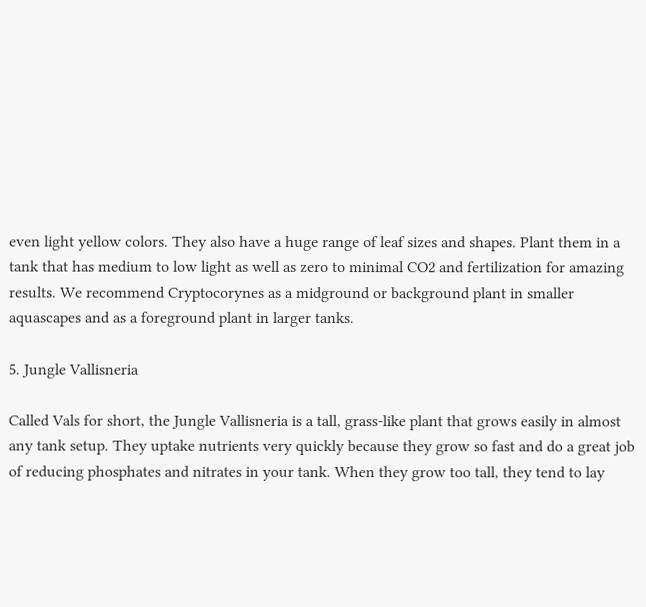even light yellow colors. They also have a huge range of leaf sizes and shapes. Plant them in a tank that has medium to low light as well as zero to minimal CO2 and fertilization for amazing results. We recommend Cryptocorynes as a midground or background plant in smaller aquascapes and as a foreground plant in larger tanks.

5. Jungle Vallisneria

Called Vals for short, the Jungle Vallisneria is a tall, grass-like plant that grows easily in almost any tank setup. They uptake nutrients very quickly because they grow so fast and do a great job of reducing phosphates and nitrates in your tank. When they grow too tall, they tend to lay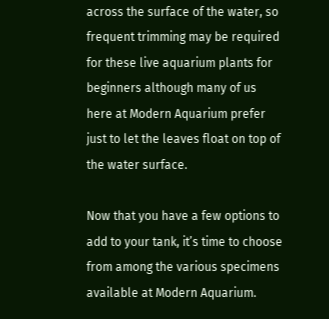across the surface of the water, so frequent trimming may be required for these live aquarium plants for beginners although many of us here at Modern Aquarium prefer just to let the leaves float on top of the water surface.

Now that you have a few options to add to your tank, it’s time to choose from among the various specimens available at Modern Aquarium.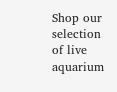Shop our selection of live aquarium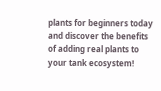plants for beginners today and discover the benefits of adding real plants to your tank ecosystem!